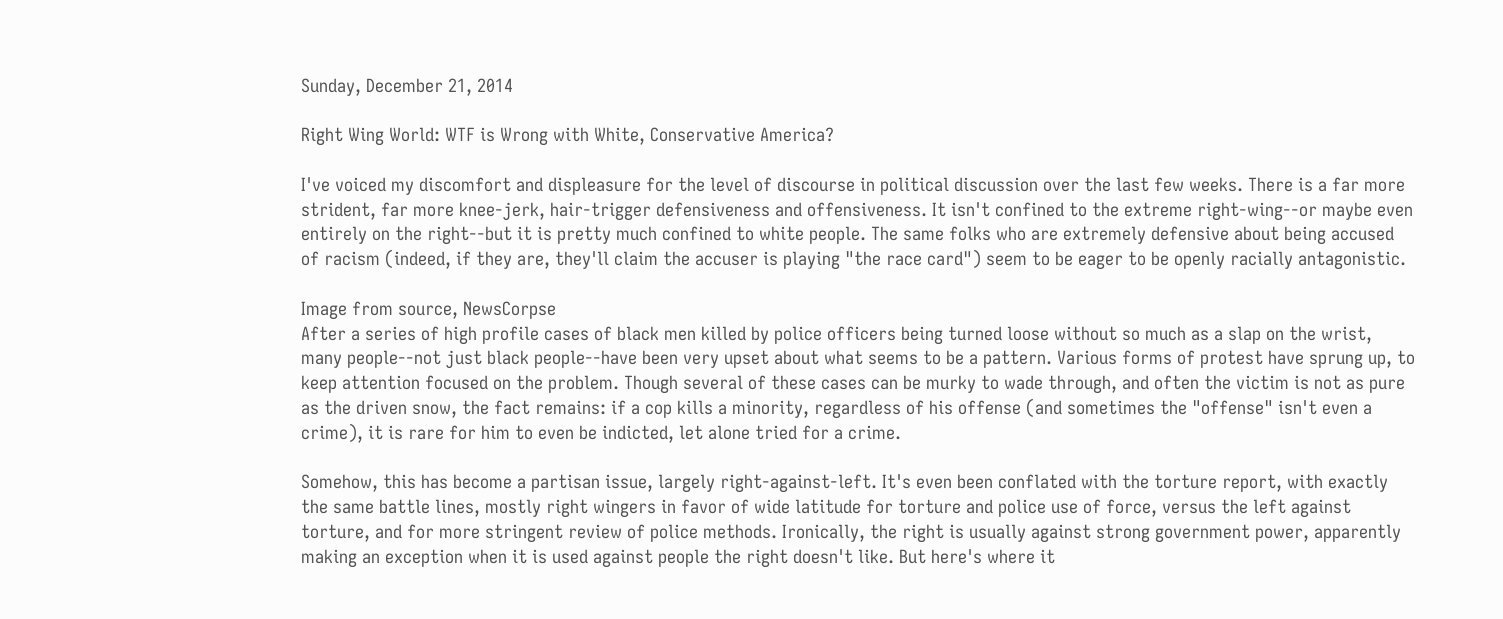Sunday, December 21, 2014

Right Wing World: WTF is Wrong with White, Conservative America?

I've voiced my discomfort and displeasure for the level of discourse in political discussion over the last few weeks. There is a far more strident, far more knee-jerk, hair-trigger defensiveness and offensiveness. It isn't confined to the extreme right-wing--or maybe even entirely on the right--but it is pretty much confined to white people. The same folks who are extremely defensive about being accused of racism (indeed, if they are, they'll claim the accuser is playing "the race card") seem to be eager to be openly racially antagonistic.

Image from source, NewsCorpse
After a series of high profile cases of black men killed by police officers being turned loose without so much as a slap on the wrist, many people--not just black people--have been very upset about what seems to be a pattern. Various forms of protest have sprung up, to keep attention focused on the problem. Though several of these cases can be murky to wade through, and often the victim is not as pure as the driven snow, the fact remains: if a cop kills a minority, regardless of his offense (and sometimes the "offense" isn't even a crime), it is rare for him to even be indicted, let alone tried for a crime.

Somehow, this has become a partisan issue, largely right-against-left. It's even been conflated with the torture report, with exactly the same battle lines, mostly right wingers in favor of wide latitude for torture and police use of force, versus the left against torture, and for more stringent review of police methods. Ironically, the right is usually against strong government power, apparently making an exception when it is used against people the right doesn't like. But here's where it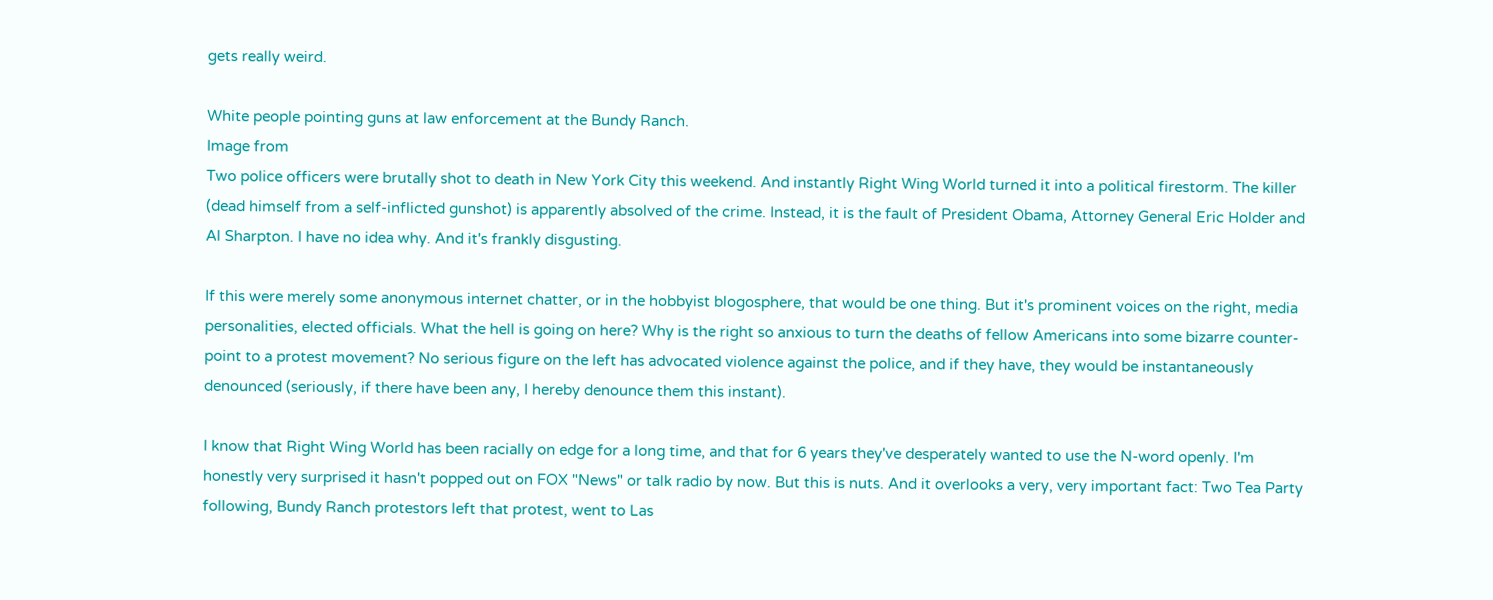gets really weird.

White people pointing guns at law enforcement at the Bundy Ranch.
Image from
Two police officers were brutally shot to death in New York City this weekend. And instantly Right Wing World turned it into a political firestorm. The killer (dead himself from a self-inflicted gunshot) is apparently absolved of the crime. Instead, it is the fault of President Obama, Attorney General Eric Holder and Al Sharpton. I have no idea why. And it's frankly disgusting.

If this were merely some anonymous internet chatter, or in the hobbyist blogosphere, that would be one thing. But it's prominent voices on the right, media personalities, elected officials. What the hell is going on here? Why is the right so anxious to turn the deaths of fellow Americans into some bizarre counter-point to a protest movement? No serious figure on the left has advocated violence against the police, and if they have, they would be instantaneously denounced (seriously, if there have been any, I hereby denounce them this instant).

I know that Right Wing World has been racially on edge for a long time, and that for 6 years they've desperately wanted to use the N-word openly. I'm honestly very surprised it hasn't popped out on FOX "News" or talk radio by now. But this is nuts. And it overlooks a very, very important fact: Two Tea Party following, Bundy Ranch protestors left that protest, went to Las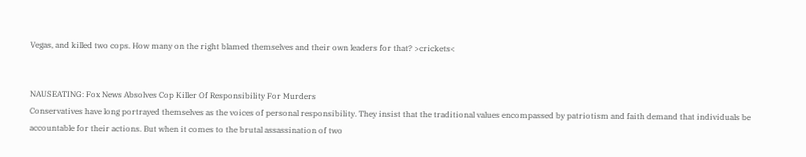Vegas, and killed two cops. How many on the right blamed themselves and their own leaders for that? >crickets<


NAUSEATING: Fox News Absolves Cop Killer Of Responsibility For Murders
Conservatives have long portrayed themselves as the voices of personal responsibility. They insist that the traditional values encompassed by patriotism and faith demand that individuals be accountable for their actions. But when it comes to the brutal assassination of two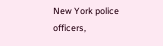New York police officers,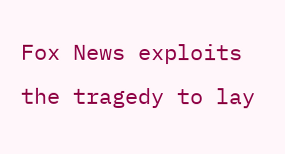Fox News exploits the tragedy to lay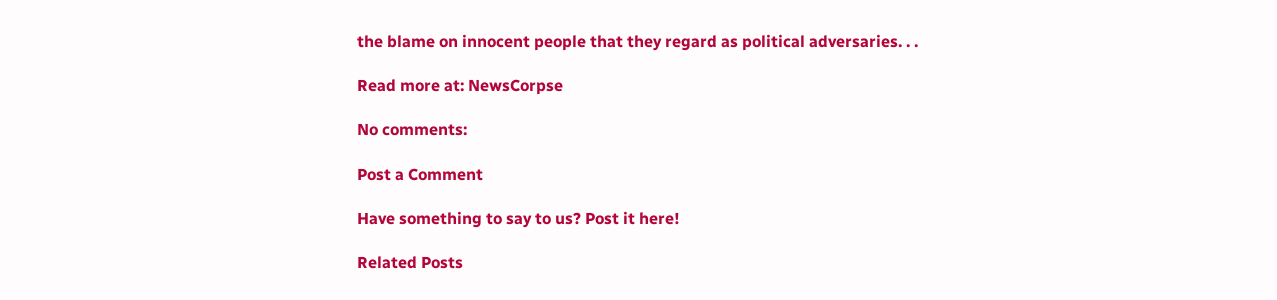the blame on innocent people that they regard as political adversaries. . .

Read more at: NewsCorpse

No comments:

Post a Comment

Have something to say to us? Post it here!

Related Posts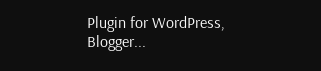Plugin for WordPress, Blogger...